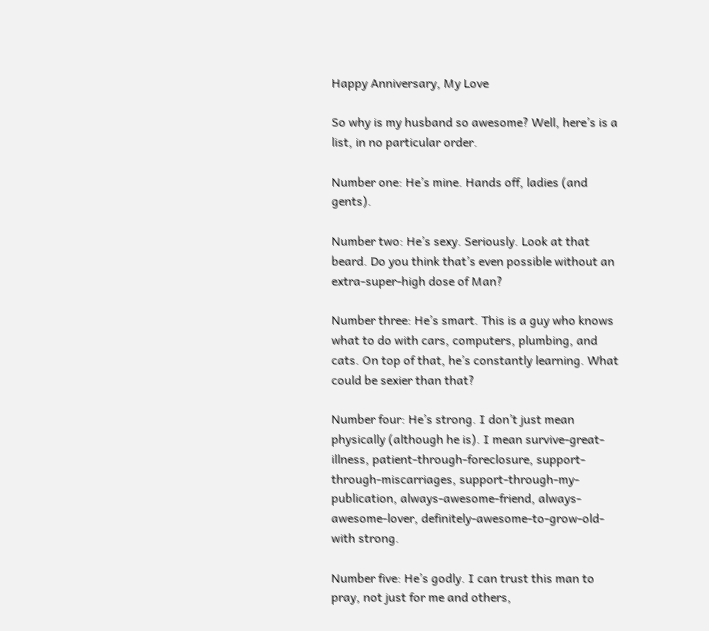Happy Anniversary, My Love

So why is my husband so awesome? Well, here’s is a list, in no particular order.

Number one: He’s mine. Hands off, ladies (and gents).

Number two: He’s sexy. Seriously. Look at that beard. Do you think that’s even possible without an extra-super-high dose of Man?

Number three: He’s smart. This is a guy who knows what to do with cars, computers, plumbing, and cats. On top of that, he’s constantly learning. What could be sexier than that?

Number four: He’s strong. I don’t just mean physically (although he is). I mean survive-great-illness, patient-through-foreclosure, support-through-miscarriages, support-through-my-publication, always-awesome-friend, always-awesome-lover, definitely-awesome-to-grow-old-with strong.

Number five: He’s godly. I can trust this man to pray, not just for me and others,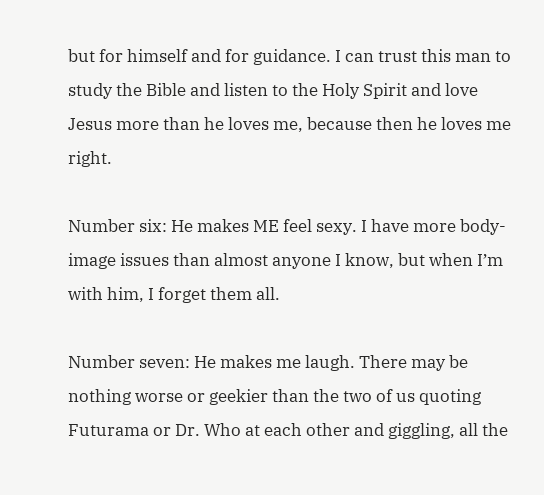but for himself and for guidance. I can trust this man to study the Bible and listen to the Holy Spirit and love Jesus more than he loves me, because then he loves me right.

Number six: He makes ME feel sexy. I have more body-image issues than almost anyone I know, but when I’m with him, I forget them all.

Number seven: He makes me laugh. There may be nothing worse or geekier than the two of us quoting Futurama or Dr. Who at each other and giggling, all the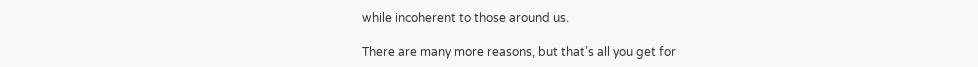while incoherent to those around us.

There are many more reasons, but that’s all you get for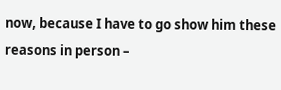now, because I have to go show him these reasons in person –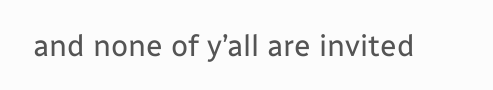and none of y’all are invited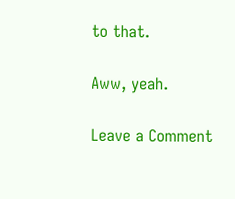to that.

Aww, yeah.

Leave a Comment